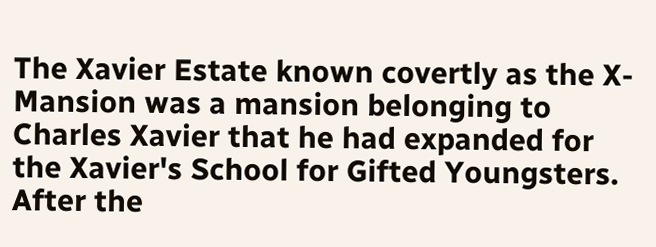The Xavier Estate known covertly as the X-Mansion was a mansion belonging to Charles Xavier that he had expanded for the Xavier's School for Gifted Youngsters. After the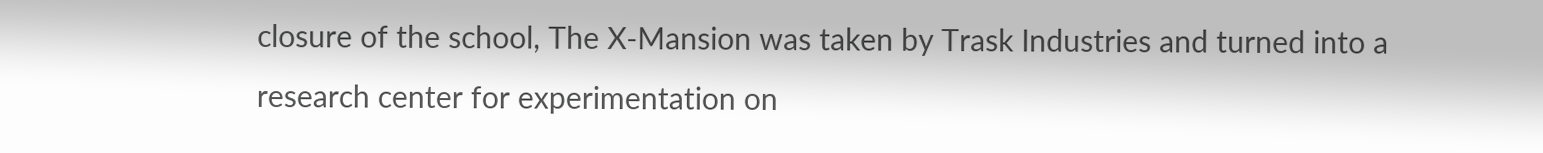closure of the school, The X-Mansion was taken by Trask Industries and turned into a research center for experimentation on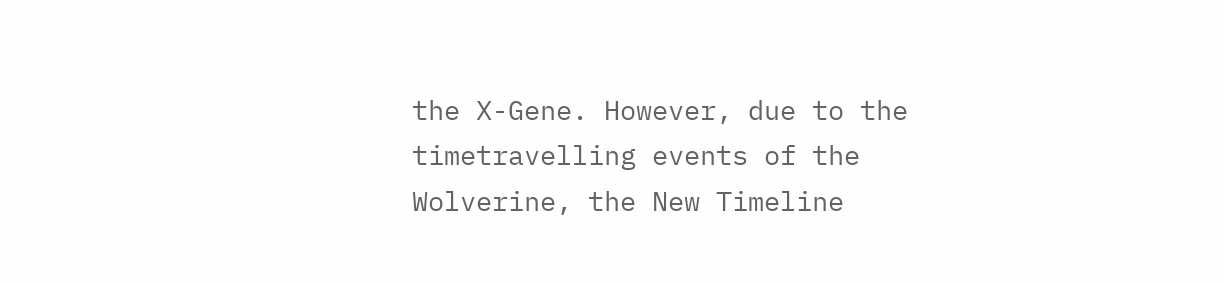the X-Gene. However, due to the timetravelling events of the Wolverine, the New Timeline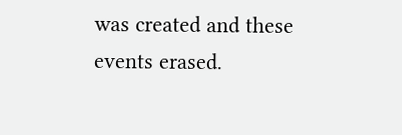was created and these events erased.